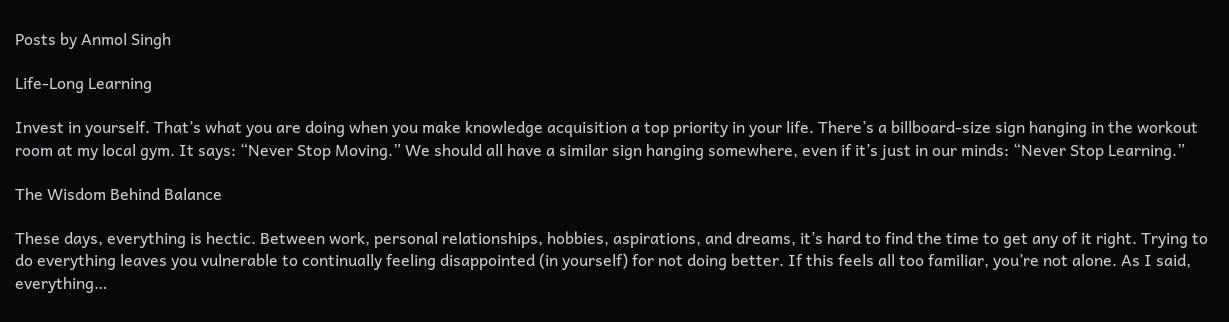Posts by Anmol Singh

Life-Long Learning

Invest in yourself. That’s what you are doing when you make knowledge acquisition a top priority in your life. There’s a billboard-size sign hanging in the workout room at my local gym. It says: “Never Stop Moving.” We should all have a similar sign hanging somewhere, even if it’s just in our minds: “Never Stop Learning.”

The Wisdom Behind Balance

These days, everything is hectic. Between work, personal relationships, hobbies, aspirations, and dreams, it’s hard to find the time to get any of it right. Trying to do everything leaves you vulnerable to continually feeling disappointed (in yourself) for not doing better. If this feels all too familiar, you’re not alone. As I said, everything…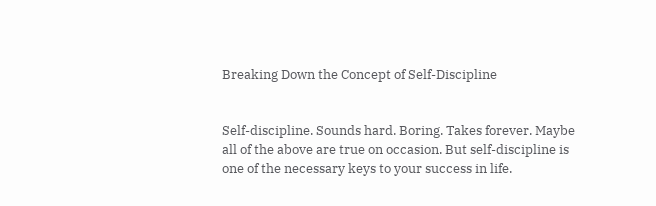Breaking Down the Concept of Self-Discipline


Self-discipline. Sounds hard. Boring. Takes forever. Maybe all of the above are true on occasion. But self-discipline is one of the necessary keys to your success in life.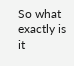So what exactly is it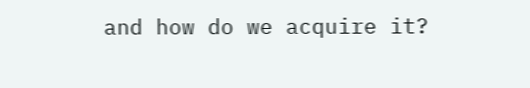and how do we acquire it?